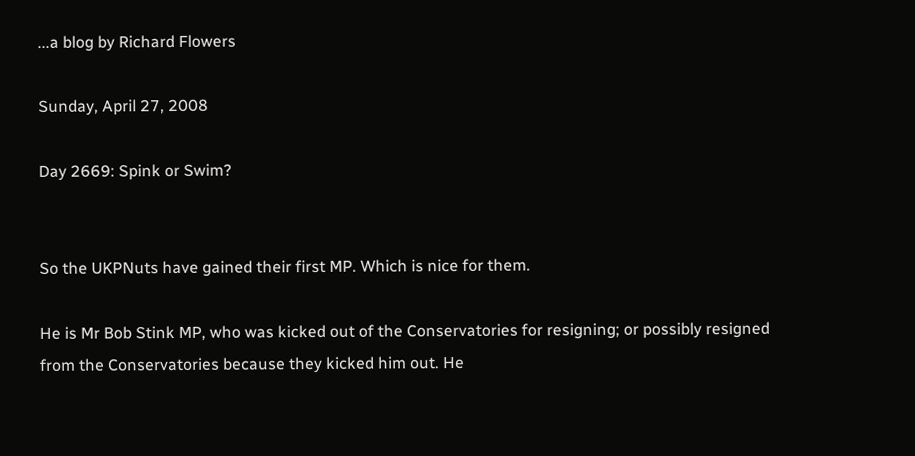...a blog by Richard Flowers

Sunday, April 27, 2008

Day 2669: Spink or Swim?


So the UKPNuts have gained their first MP. Which is nice for them.

He is Mr Bob Stink MP, who was kicked out of the Conservatories for resigning; or possibly resigned from the Conservatories because they kicked him out. He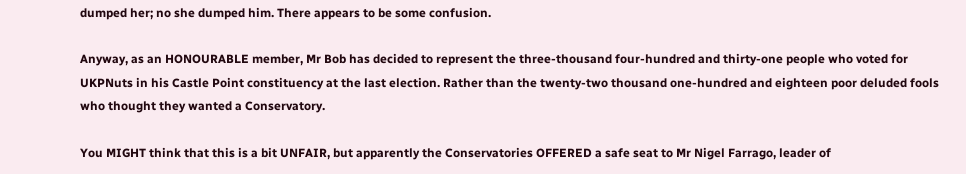dumped her; no she dumped him. There appears to be some confusion.

Anyway, as an HONOURABLE member, Mr Bob has decided to represent the three-thousand four-hundred and thirty-one people who voted for UKPNuts in his Castle Point constituency at the last election. Rather than the twenty-two thousand one-hundred and eighteen poor deluded fools who thought they wanted a Conservatory.

You MIGHT think that this is a bit UNFAIR, but apparently the Conservatories OFFERED a safe seat to Mr Nigel Farrago, leader of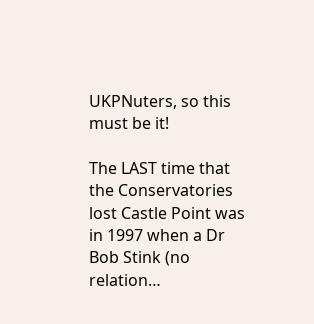UKPNuters, so this must be it!

The LAST time that the Conservatories lost Castle Point was in 1997 when a Dr Bob Stink (no relation…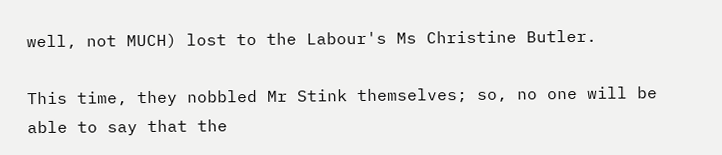well, not MUCH) lost to the Labour's Ms Christine Butler.

This time, they nobbled Mr Stink themselves; so, no one will be able to say that the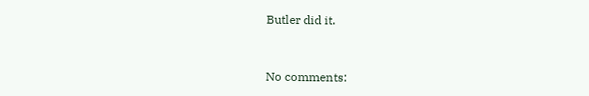Butler did it.


No comments: